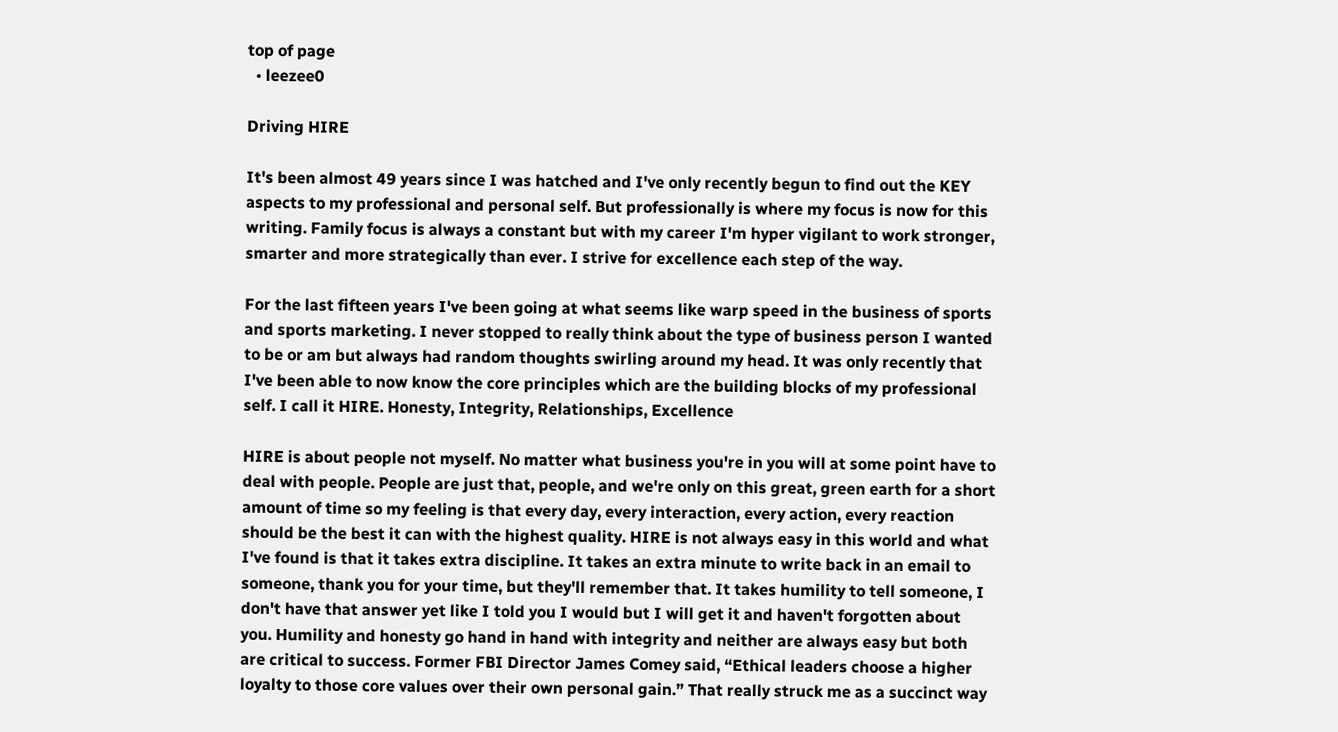top of page
  • leezee0

Driving HIRE

It's been almost 49 years since I was hatched and I've only recently begun to find out the KEY aspects to my professional and personal self. But professionally is where my focus is now for this writing. Family focus is always a constant but with my career I'm hyper vigilant to work stronger, smarter and more strategically than ever. I strive for excellence each step of the way.

For the last fifteen years I've been going at what seems like warp speed in the business of sports and sports marketing. I never stopped to really think about the type of business person I wanted to be or am but always had random thoughts swirling around my head. It was only recently that I've been able to now know the core principles which are the building blocks of my professional self. I call it HIRE. Honesty, Integrity, Relationships, Excellence

HIRE is about people not myself. No matter what business you're in you will at some point have to deal with people. People are just that, people, and we're only on this great, green earth for a short amount of time so my feeling is that every day, every interaction, every action, every reaction should be the best it can with the highest quality. HIRE is not always easy in this world and what I've found is that it takes extra discipline. It takes an extra minute to write back in an email to someone, thank you for your time, but they'll remember that. It takes humility to tell someone, I don't have that answer yet like I told you I would but I will get it and haven't forgotten about you. Humility and honesty go hand in hand with integrity and neither are always easy but both are critical to success. Former FBI Director James Comey said, “Ethical leaders choose a higher loyalty to those core values over their own personal gain.” That really struck me as a succinct way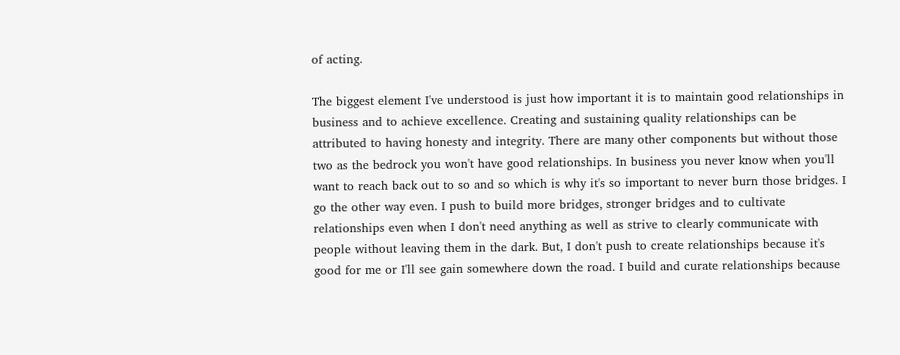of acting.

The biggest element I've understood is just how important it is to maintain good relationships in business and to achieve excellence. Creating and sustaining quality relationships can be attributed to having honesty and integrity. There are many other components but without those two as the bedrock you won't have good relationships. In business you never know when you'll want to reach back out to so and so which is why it's so important to never burn those bridges. I go the other way even. I push to build more bridges, stronger bridges and to cultivate relationships even when I don't need anything as well as strive to clearly communicate with people without leaving them in the dark. But, I don't push to create relationships because it's good for me or I'll see gain somewhere down the road. I build and curate relationships because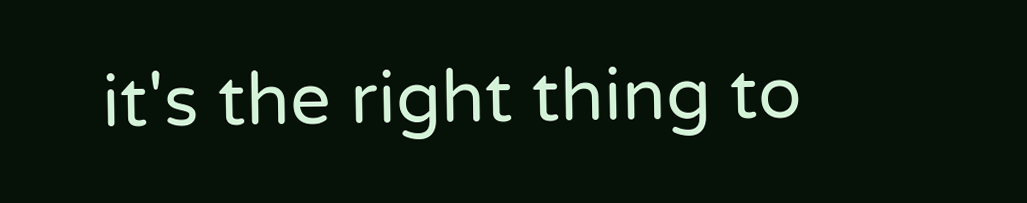it's the right thing to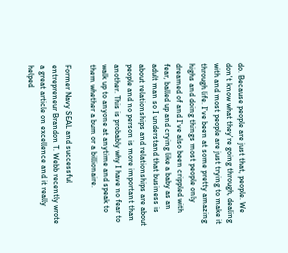do. Because people are just that, people. We don't know what they're going through, dealing with and most people are just trying to make it through life. I've been at some pretty amazing highs and doing things most people only dreamed of and I've also been crippled with fear, balled up and crying like a baby as an adult man so I understand that business is about relationships and relationships are about people and no person is more important than another. This is probably why I have no fear to walk up to anyone at anytime and speak to them whether a bum or a billionaire.

Former Navy SEAL and successful entrepreneur Brandon T. Webb recently wrote a great article on excellence and it really helped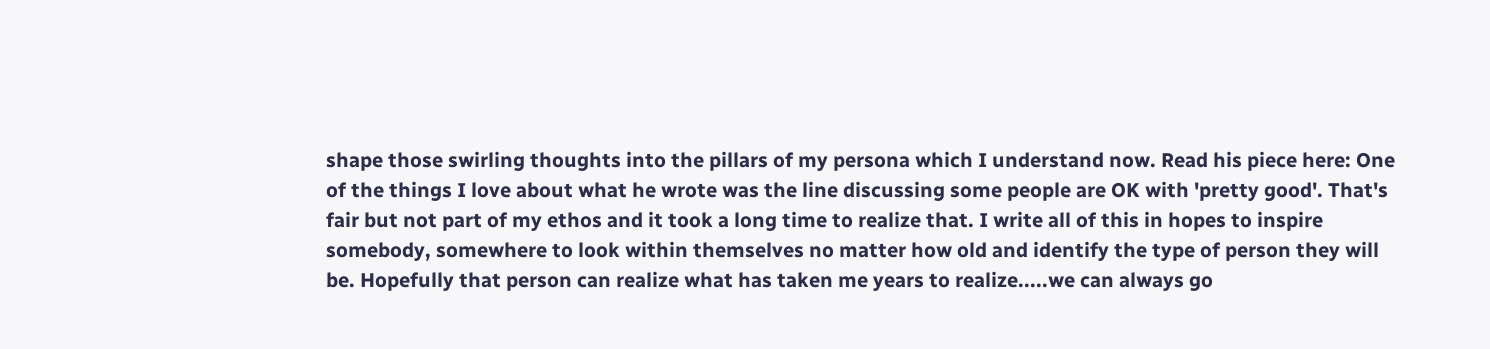shape those swirling thoughts into the pillars of my persona which I understand now. Read his piece here: One of the things I love about what he wrote was the line discussing some people are OK with 'pretty good'. That's fair but not part of my ethos and it took a long time to realize that. I write all of this in hopes to inspire somebody, somewhere to look within themselves no matter how old and identify the type of person they will be. Hopefully that person can realize what has taken me years to realize.....we can always go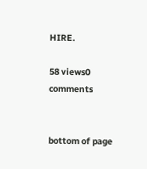HIRE.

58 views0 comments


bottom of page